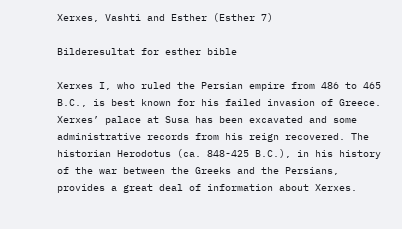Xerxes, Vashti and Esther (Esther 7)

Bilderesultat for esther bible

Xerxes I, who ruled the Persian empire from 486 to 465 B.C., is best known for his failed invasion of Greece. Xerxes’ palace at Susa has been excavated and some administrative records from his reign recovered. The historian Herodotus (ca. 848-425 B.C.), in his history of the war between the Greeks and the Persians, provides a great deal of information about Xerxes.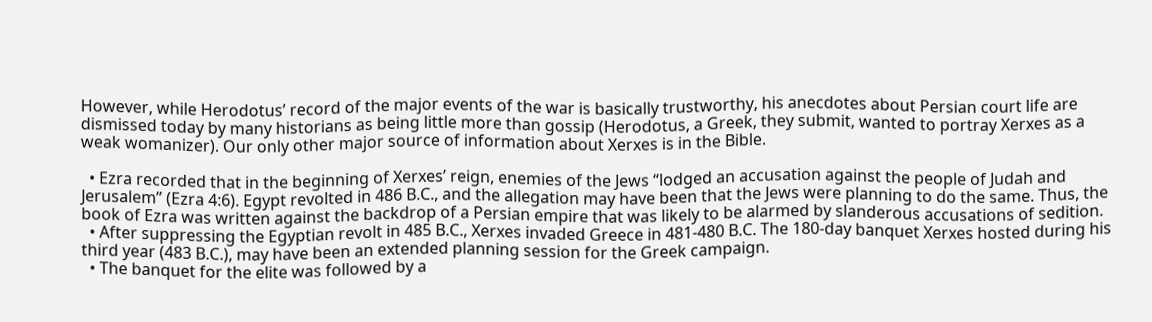However, while Herodotus’ record of the major events of the war is basically trustworthy, his anecdotes about Persian court life are dismissed today by many historians as being little more than gossip (Herodotus, a Greek, they submit, wanted to portray Xerxes as a weak womanizer). Our only other major source of information about Xerxes is in the Bible.

  • Ezra recorded that in the beginning of Xerxes’ reign, enemies of the Jews “lodged an accusation against the people of Judah and Jerusalem” (Ezra 4:6). Egypt revolted in 486 B.C., and the allegation may have been that the Jews were planning to do the same. Thus, the book of Ezra was written against the backdrop of a Persian empire that was likely to be alarmed by slanderous accusations of sedition.
  • After suppressing the Egyptian revolt in 485 B.C., Xerxes invaded Greece in 481-480 B.C. The 180-day banquet Xerxes hosted during his third year (483 B.C.), may have been an extended planning session for the Greek campaign.
  • The banquet for the elite was followed by a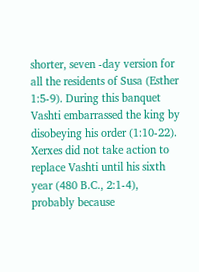shorter, seven -day version for all the residents of Susa (Esther 1:5-9). During this banquet Vashti embarrassed the king by disobeying his order (1:10-22). Xerxes did not take action to replace Vashti until his sixth year (480 B.C., 2:1-4), probably because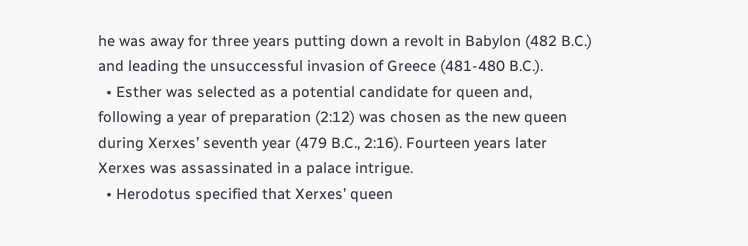he was away for three years putting down a revolt in Babylon (482 B.C.) and leading the unsuccessful invasion of Greece (481-480 B.C.).
  • Esther was selected as a potential candidate for queen and, following a year of preparation (2:12) was chosen as the new queen during Xerxes’ seventh year (479 B.C., 2:16). Fourteen years later Xerxes was assassinated in a palace intrigue.
  • Herodotus specified that Xerxes’ queen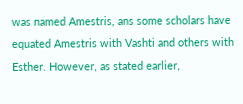was named Amestris, ans some scholars have equated Amestris with Vashti and others with Esther. However, as stated earlier,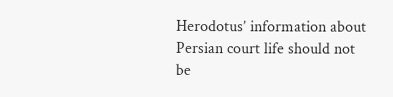Herodotus’ information about Persian court life should not be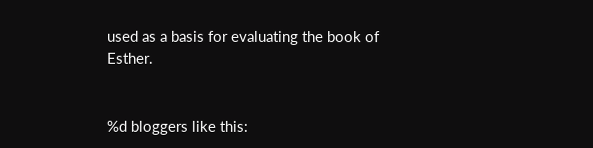used as a basis for evaluating the book of Esther.


%d bloggers like this: